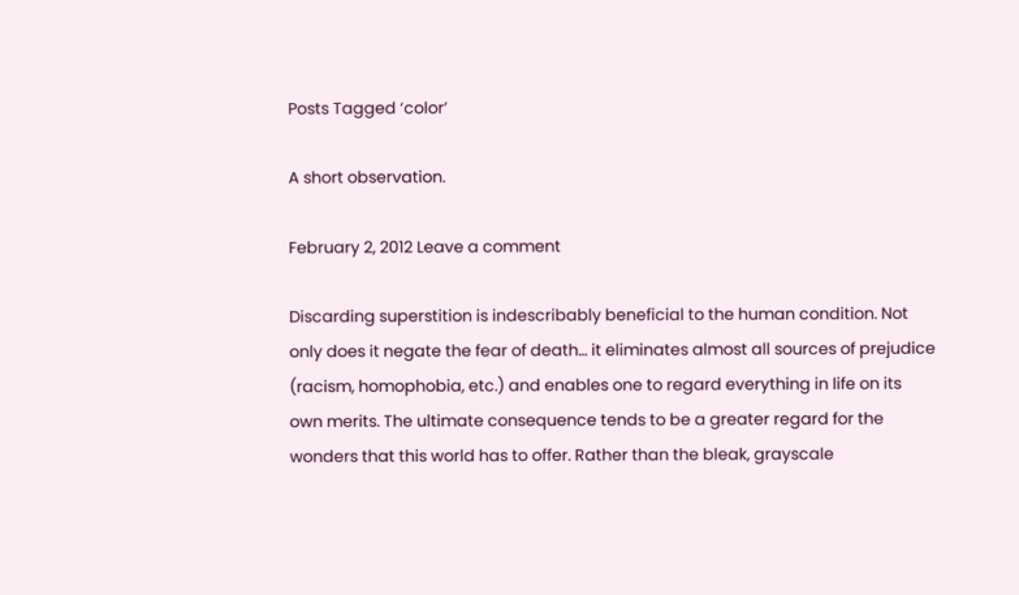Posts Tagged ‘color’

A short observation.

February 2, 2012 Leave a comment

Discarding superstition is indescribably beneficial to the human condition. Not only does it negate the fear of death… it eliminates almost all sources of prejudice (racism, homophobia, etc.) and enables one to regard everything in life on its own merits. The ultimate consequence tends to be a greater regard for the wonders that this world has to offer. Rather than the bleak, grayscale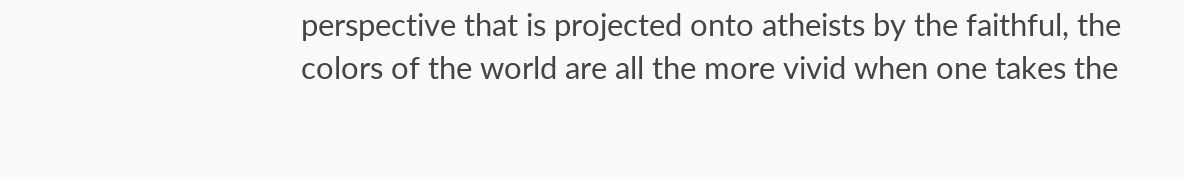perspective that is projected onto atheists by the faithful, the colors of the world are all the more vivid when one takes the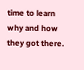time to learn why and how they got there.